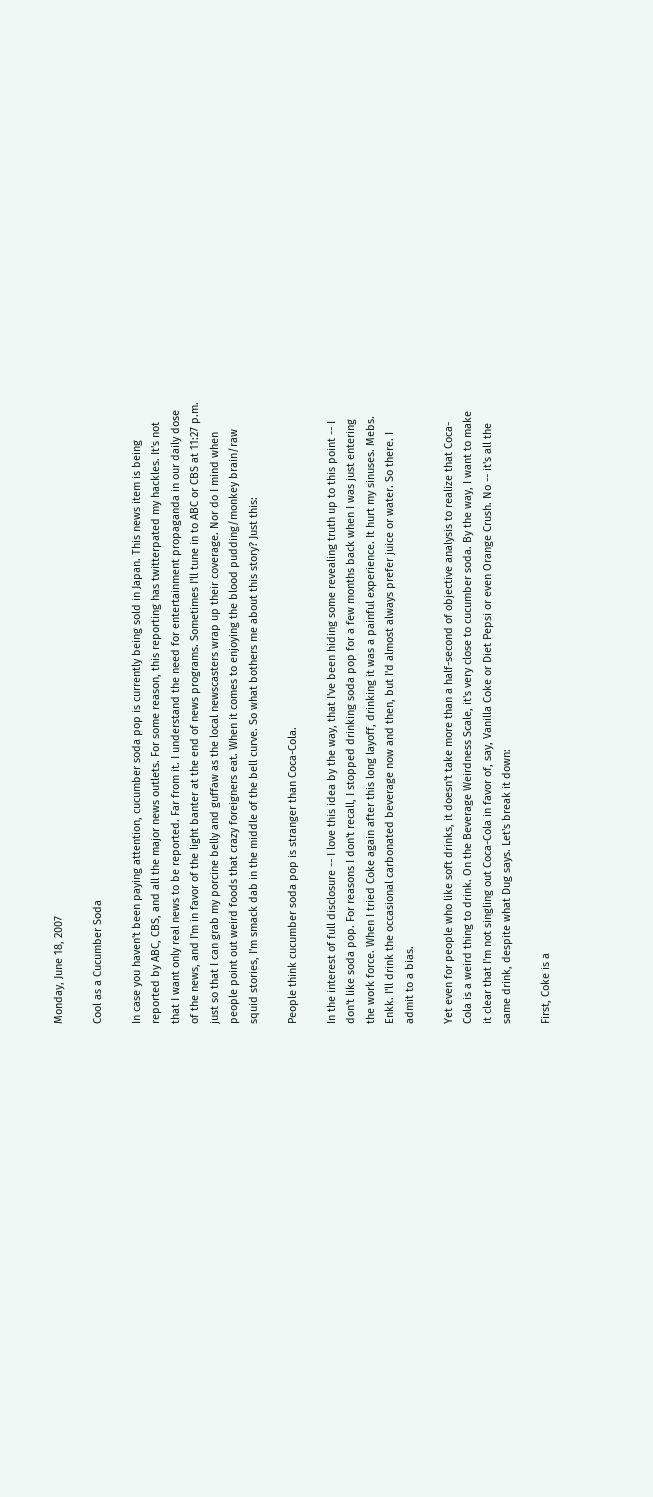Monday, June 18, 2007

Cool as a Cucumber Soda

In case you haven't been paying attention, cucumber soda pop is currently being sold in Japan. This news item is being reported by ABC, CBS, and all the major news outlets. For some reason, this reporting has twitterpated my hackles. It's not that I want only real news to be reported. Far from it. I understand the need for entertainment propaganda in our daily dose of the news, and I'm in favor of the light banter at the end of news programs. Sometimes I'll tune in to ABC or CBS at 11:27 p.m. just so that I can grab my porcine belly and guffaw as the local newscasters wrap up their coverage. Nor do I mind when people point out weird foods that crazy foreigners eat. When it comes to enjoying the blood pudding/monkey brain/raw squid stories, I'm smack dab in the middle of the bell curve. So what bothers me about this story? Just this:

People think cucumber soda pop is stranger than Coca-Cola.

In the interest of full disclosure -- I love this idea by the way, that I've been hiding some revealing truth up to this point -- I don't like soda pop. For reasons I don't recall, I stopped drinking soda pop for a few months back when I was just entering the work force. When I tried Coke again after this long layoff, drinking it was a painful experience. It hurt my sinuses. Mebs. Enkk. I'll drink the occasional carbonated beverage now and then, but I'd almost always prefer juice or water. So there. I admit to a bias.

Yet even for people who like soft drinks, it doesn't take more than a half-second of objective analysis to realize that Coca-Cola is a weird thing to drink. On the Beverage Weirdness Scale, it's very close to cucumber soda. By the way, I want to make it clear that I'm not singling out Coca-Cola in favor of, say, Vanilla Coke or Diet Pepsi or even Orange Crush. No -- it's all the same drink, despite what Dug says. Let's break it down:

First, Coke is a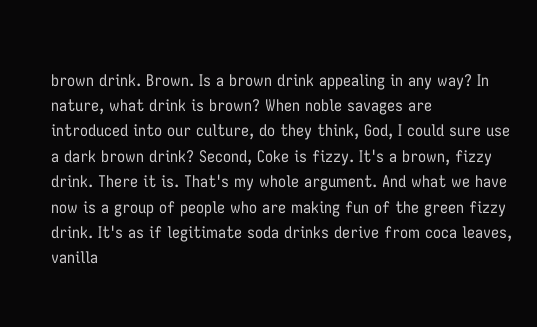brown drink. Brown. Is a brown drink appealing in any way? In nature, what drink is brown? When noble savages are introduced into our culture, do they think, God, I could sure use a dark brown drink? Second, Coke is fizzy. It's a brown, fizzy drink. There it is. That's my whole argument. And what we have now is a group of people who are making fun of the green fizzy drink. It's as if legitimate soda drinks derive from coca leaves, vanilla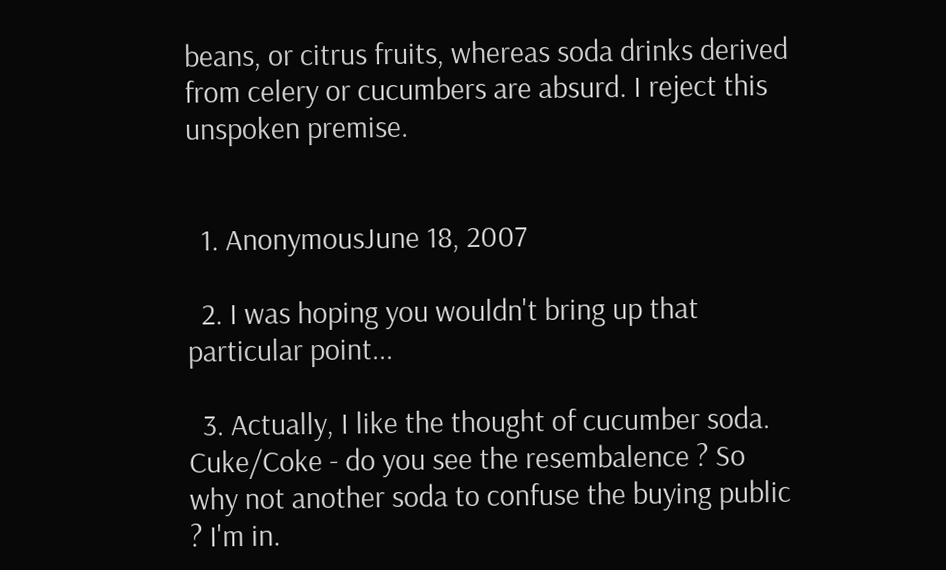beans, or citrus fruits, whereas soda drinks derived from celery or cucumbers are absurd. I reject this unspoken premise.


  1. AnonymousJune 18, 2007

  2. I was hoping you wouldn't bring up that particular point...

  3. Actually, I like the thought of cucumber soda. Cuke/Coke - do you see the resembalence ? So why not another soda to confuse the buying public ? I'm in.